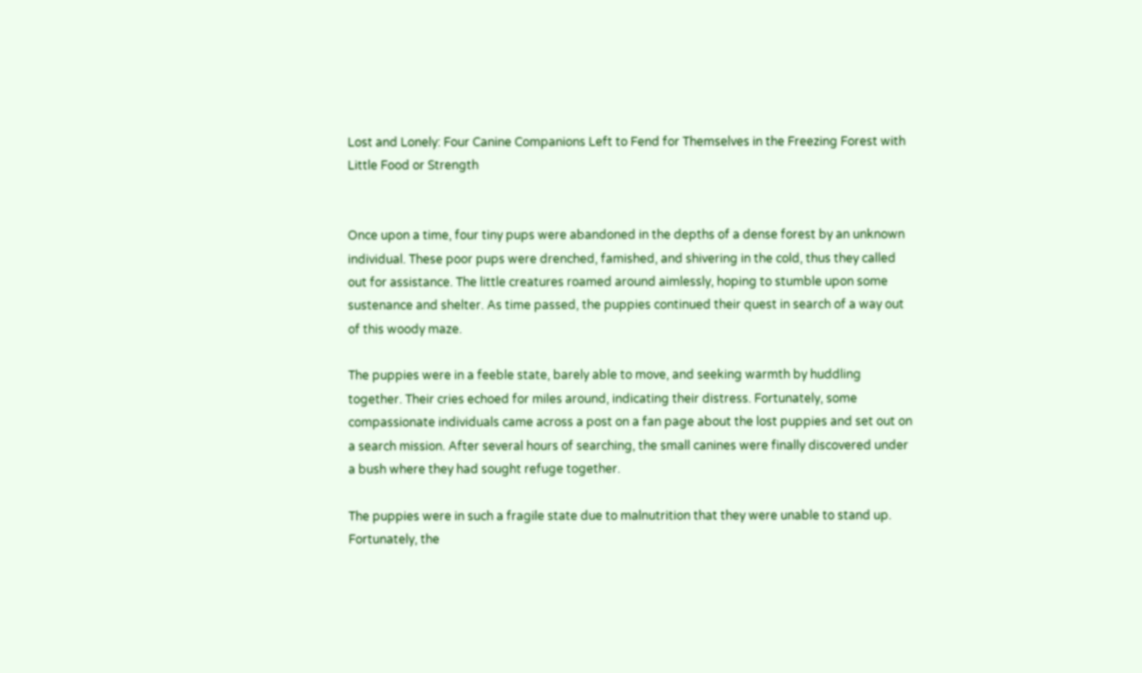Lost and Lonely: Four Canine Companions Left to Fend for Themselves in the Freezing Forest with Little Food or Strength


Once upon a time, four tiny pups were abandoned in the depths of a dense forest by an unknown individual. These poor pups were drenched, famished, and shivering in the cold, thus they called out for assistance. The little creatures roamed around aimlessly, hoping to stumble upon some sustenance and shelter. As time passed, the puppies continued their quest in search of a way out of this woody maze.

The puppies were in a feeble state, barely able to move, and seeking warmth by huddling together. Their cries echoed for miles around, indicating their distress. Fortunately, some compassionate individuals came across a post on a fan page about the lost puppies and set out on a search mission. After several hours of searching, the small canines were finally discovered under a bush where they had sought refuge together.

The puppies were in such a fragile state due to malnutrition that they were unable to stand up. Fortunately, the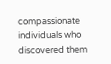compassionate individuals who discovered them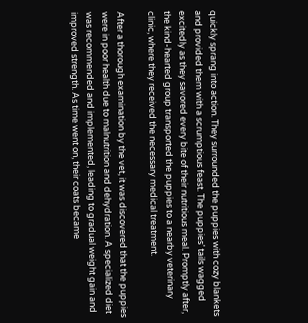quickly sprang into action. They surrounded the puppies with cozy blankets and provided them with a scrumptious feast. The puppies’ tails wagged excitedly as they savored every bite of their nutritious meal. Promptly after, the kind-hearted group transported the puppies to a nearby veterinary clinic, where they received the necessary medical treatment.

After a thorough examination by the vet, it was discovered that the puppies were in poor health due to malnutrition and dehydration. A specialized diet was recommended and implemented, leading to gradual weight gain and improved strength. As time went on, their coats became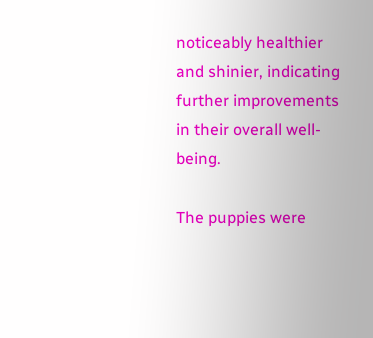noticeably healthier and shinier, indicating further improvements in their overall well-being.

The puppies were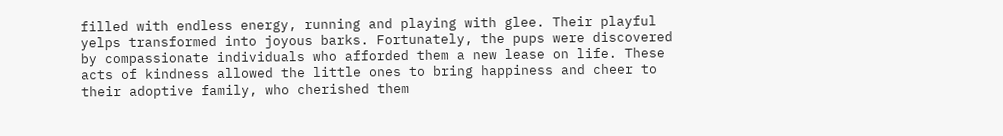filled with endless energy, running and playing with glee. Their playful yelps transformed into joyous barks. Fortunately, the pups were discovered by compassionate individuals who afforded them a new lease on life. These acts of kindness allowed the little ones to bring happiness and cheer to their adoptive family, who cherished them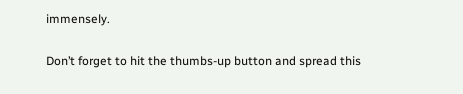immensely.

Don’t forget to hit the thumbs-up button and spread this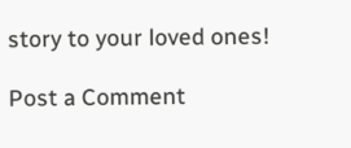story to your loved ones!

Post a Comment